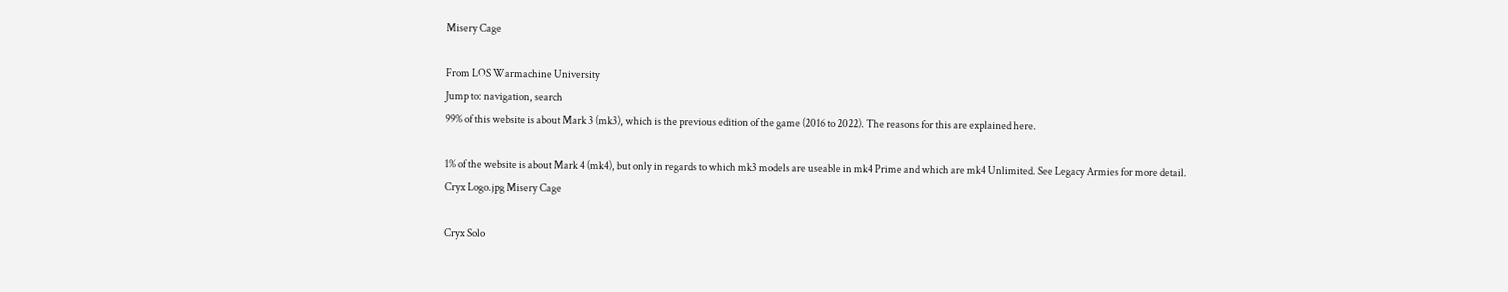Misery Cage

From LOS Warmachine University
Jump to: navigation, search
99% of this website is about Mark 3 (mk3), which is the previous edition of the game (2016 to 2022). The reasons for this are explained here.

1% of the website is about Mark 4 (mk4), but only in regards to which mk3 models are useable in mk4 Prime and which are mk4 Unlimited. See Legacy Armies for more detail.
Cryx Logo.jpg Misery Cage

Cryx Solo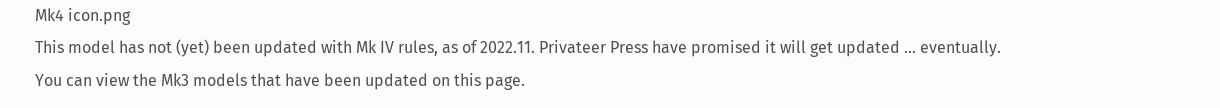Mk4 icon.png
This model has not (yet) been updated with Mk IV rules, as of 2022.11. Privateer Press have promised it will get updated ... eventually.
You can view the Mk3 models that have been updated on this page.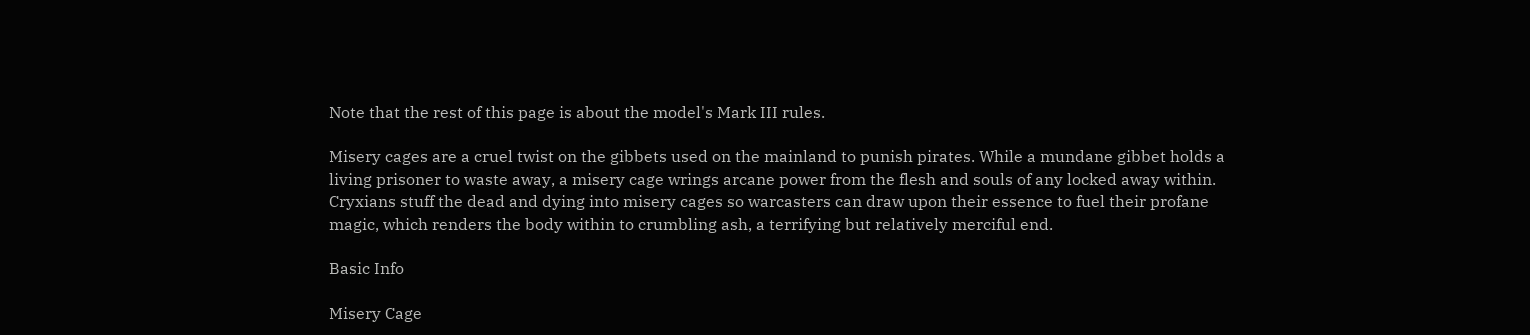Note that the rest of this page is about the model's Mark III rules.

Misery cages are a cruel twist on the gibbets used on the mainland to punish pirates. While a mundane gibbet holds a living prisoner to waste away, a misery cage wrings arcane power from the flesh and souls of any locked away within. Cryxians stuff the dead and dying into misery cages so warcasters can draw upon their essence to fuel their profane magic, which renders the body within to crumbling ash, a terrifying but relatively merciful end.

Basic Info

Misery Cage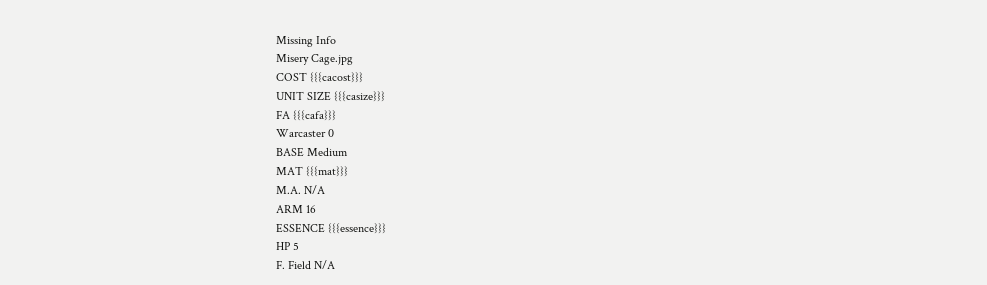Missing Info
Misery Cage.jpg
COST {{{cacost}}}
UNIT SIZE {{{casize}}}
FA {{{cafa}}}
Warcaster 0
BASE Medium
MAT {{{mat}}}
M.A. N/A
ARM 16
ESSENCE {{{essence}}}
HP 5
F. Field N/A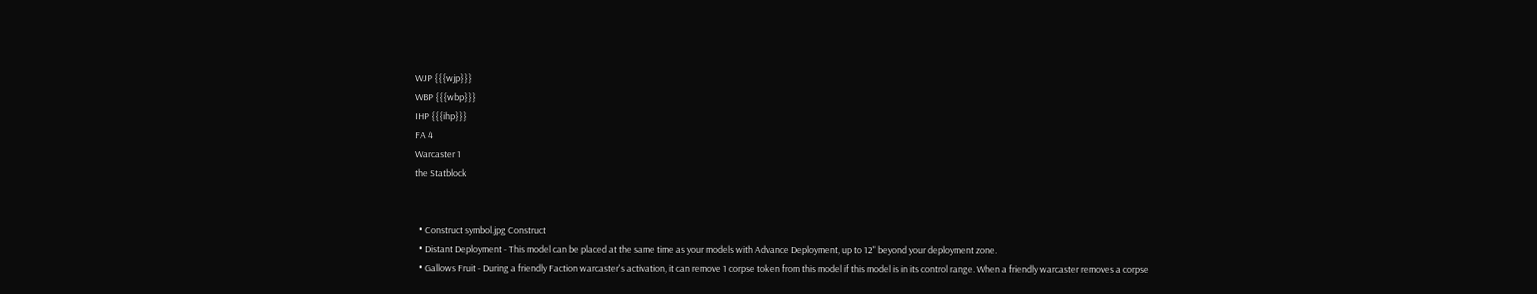WJP {{{wjp}}}
WBP {{{wbp}}}
IHP {{{ihp}}}
FA 4
Warcaster 1
the Statblock


  • Construct symbol.jpg Construct
  • Distant Deployment - This model can be placed at the same time as your models with Advance Deployment, up to 12" beyond your deployment zone.
  • Gallows Fruit - During a friendly Faction warcaster's activation, it can remove 1 corpse token from this model if this model is in its control range. When a friendly warcaster removes a corpse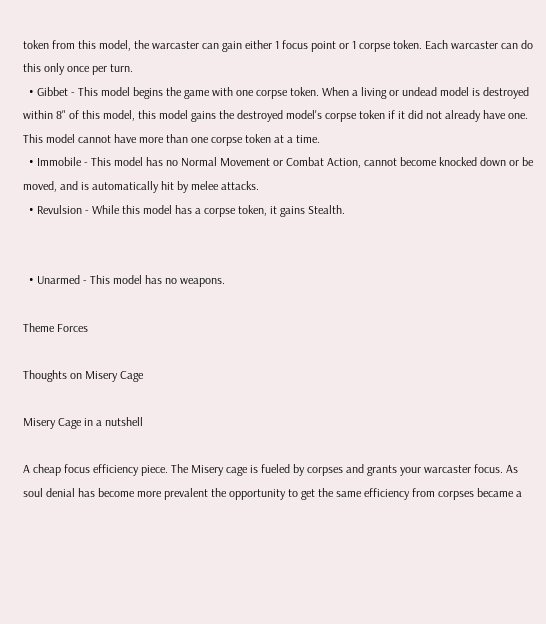token from this model, the warcaster can gain either 1 focus point or 1 corpse token. Each warcaster can do this only once per turn.
  • Gibbet - This model begins the game with one corpse token. When a living or undead model is destroyed within 8" of this model, this model gains the destroyed model's corpse token if it did not already have one. This model cannot have more than one corpse token at a time.
  • Immobile - This model has no Normal Movement or Combat Action, cannot become knocked down or be moved, and is automatically hit by melee attacks.
  • Revulsion - While this model has a corpse token, it gains Stealth.


  • Unarmed - This model has no weapons.

Theme Forces

Thoughts on Misery Cage

Misery Cage in a nutshell

A cheap focus efficiency piece. The Misery cage is fueled by corpses and grants your warcaster focus. As soul denial has become more prevalent the opportunity to get the same efficiency from corpses became a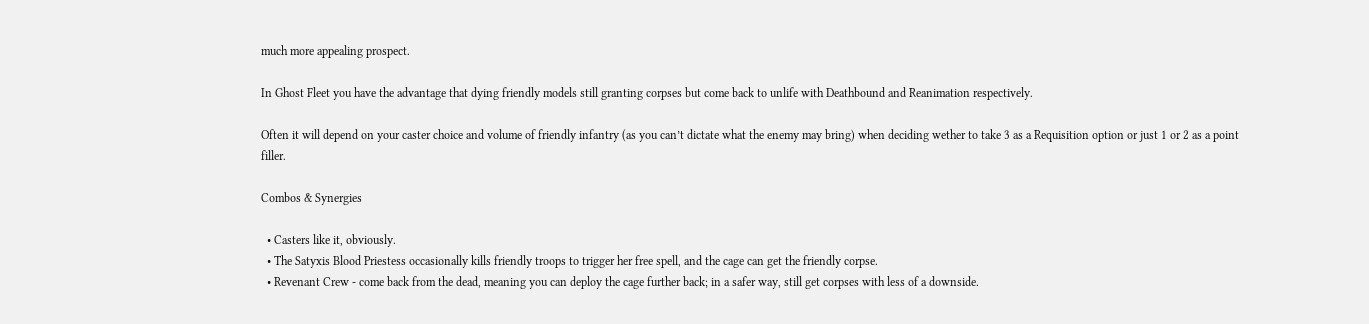much more appealing prospect.

In Ghost Fleet you have the advantage that dying friendly models still granting corpses but come back to unlife with Deathbound and Reanimation respectively.

Often it will depend on your caster choice and volume of friendly infantry (as you can’t dictate what the enemy may bring) when deciding wether to take 3 as a Requisition option or just 1 or 2 as a point filler.

Combos & Synergies

  • Casters like it, obviously.
  • The Satyxis Blood Priestess occasionally kills friendly troops to trigger her free spell, and the cage can get the friendly corpse.
  • Revenant Crew - come back from the dead, meaning you can deploy the cage further back; in a safer way, still get corpses with less of a downside.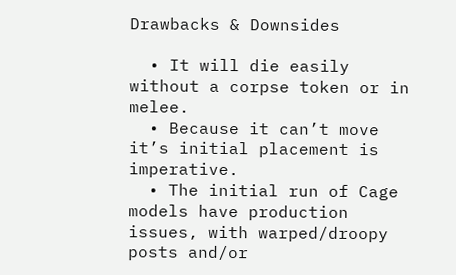Drawbacks & Downsides

  • It will die easily without a corpse token or in melee.
  • Because it can’t move it’s initial placement is imperative.
  • The initial run of Cage models have production issues, with warped/droopy posts and/or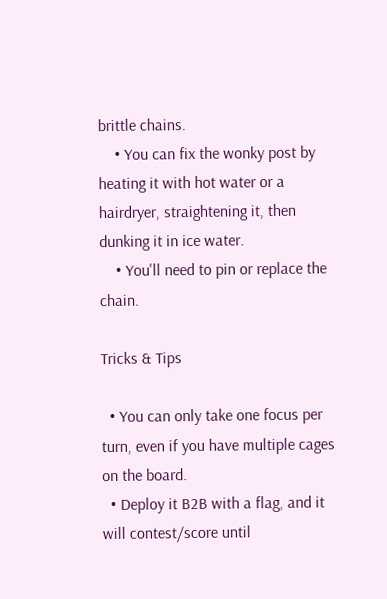brittle chains.
    • You can fix the wonky post by heating it with hot water or a hairdryer, straightening it, then dunking it in ice water.
    • You'll need to pin or replace the chain.

Tricks & Tips

  • You can only take one focus per turn, even if you have multiple cages on the board.
  • Deploy it B2B with a flag, and it will contest/score until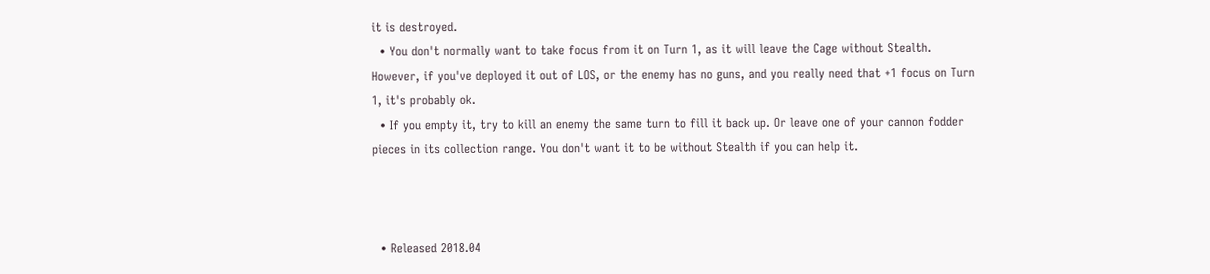it is destroyed.
  • You don't normally want to take focus from it on Turn 1, as it will leave the Cage without Stealth.
However, if you've deployed it out of LOS, or the enemy has no guns, and you really need that +1 focus on Turn 1, it's probably ok.
  • If you empty it, try to kill an enemy the same turn to fill it back up. Or leave one of your cannon fodder pieces in its collection range. You don't want it to be without Stealth if you can help it.



  • Released 2018.04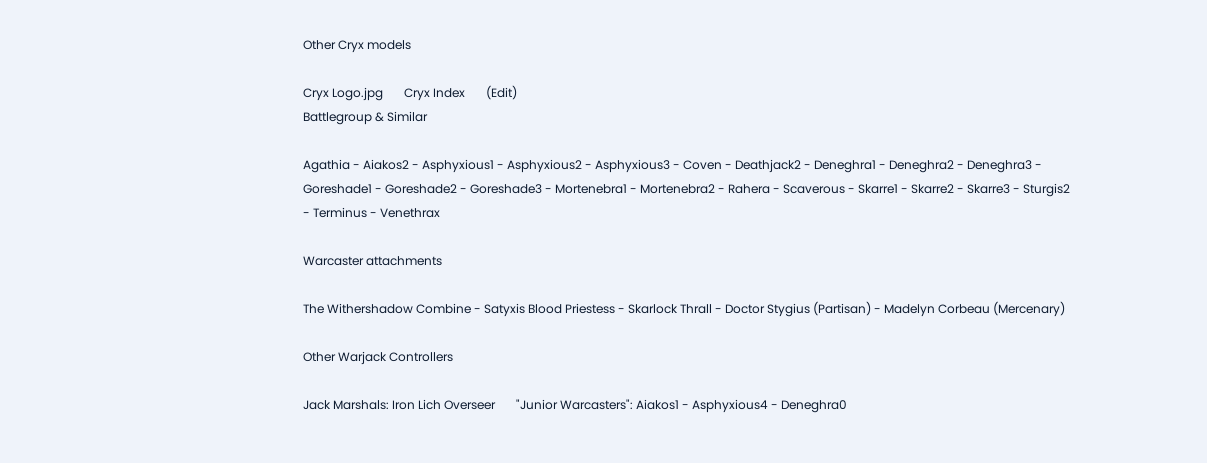Other Cryx models

Cryx Logo.jpg       Cryx Index       (Edit)
Battlegroup & Similar

Agathia - Aiakos2 - Asphyxious1 - Asphyxious2 - Asphyxious3 - Coven - Deathjack2 - Deneghra1 - Deneghra2 - Deneghra3 - Goreshade1 - Goreshade2 - Goreshade3 - Mortenebra1 - Mortenebra2 - Rahera - Scaverous - Skarre1 - Skarre2 - Skarre3 - Sturgis2 - Terminus - Venethrax

Warcaster attachments

The Withershadow Combine - Satyxis Blood Priestess - Skarlock Thrall - Doctor Stygius (Partisan) - Madelyn Corbeau (Mercenary)

Other Warjack Controllers

Jack Marshals: Iron Lich Overseer       "Junior Warcasters": Aiakos1 - Asphyxious4 - Deneghra0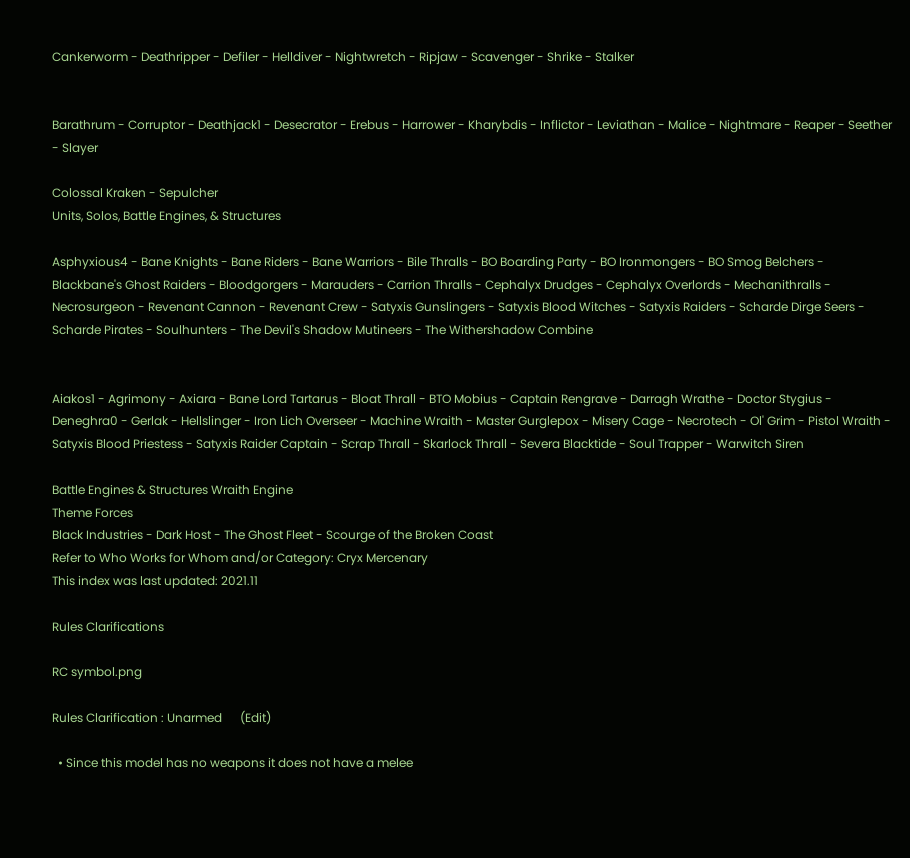Cankerworm - Deathripper - Defiler - Helldiver - Nightwretch - Ripjaw - Scavenger - Shrike - Stalker


Barathrum - Corruptor - Deathjack1 - Desecrator - Erebus - Harrower - Kharybdis - Inflictor - Leviathan - Malice - Nightmare - Reaper - Seether - Slayer

Colossal Kraken - Sepulcher
Units, Solos, Battle Engines, & Structures

Asphyxious4 - Bane Knights - Bane Riders - Bane Warriors - Bile Thralls - BO Boarding Party - BO Ironmongers - BO Smog Belchers - Blackbane's Ghost Raiders - Bloodgorgers - Marauders - Carrion Thralls - Cephalyx Drudges - Cephalyx Overlords - Mechanithralls - Necrosurgeon - Revenant Cannon - Revenant Crew - Satyxis Gunslingers - Satyxis Blood Witches - Satyxis Raiders - Scharde Dirge Seers - Scharde Pirates - Soulhunters - The Devil's Shadow Mutineers - The Withershadow Combine


Aiakos1 - Agrimony - Axiara - Bane Lord Tartarus - Bloat Thrall - BTO Mobius - Captain Rengrave - Darragh Wrathe - Doctor Stygius - Deneghra0 - Gerlak - Hellslinger - Iron Lich Overseer - Machine Wraith - Master Gurglepox - Misery Cage - Necrotech - Ol' Grim - Pistol Wraith - Satyxis Blood Priestess - Satyxis Raider Captain - Scrap Thrall - Skarlock Thrall - Severa Blacktide - Soul Trapper - Warwitch Siren

Battle Engines & Structures Wraith Engine
Theme Forces
Black Industries - Dark Host - The Ghost Fleet - Scourge of the Broken Coast
Refer to Who Works for Whom and/or Category: Cryx Mercenary
This index was last updated: 2021.11

Rules Clarifications

RC symbol.png

Rules Clarification : Unarmed      (Edit)

  • Since this model has no weapons it does not have a melee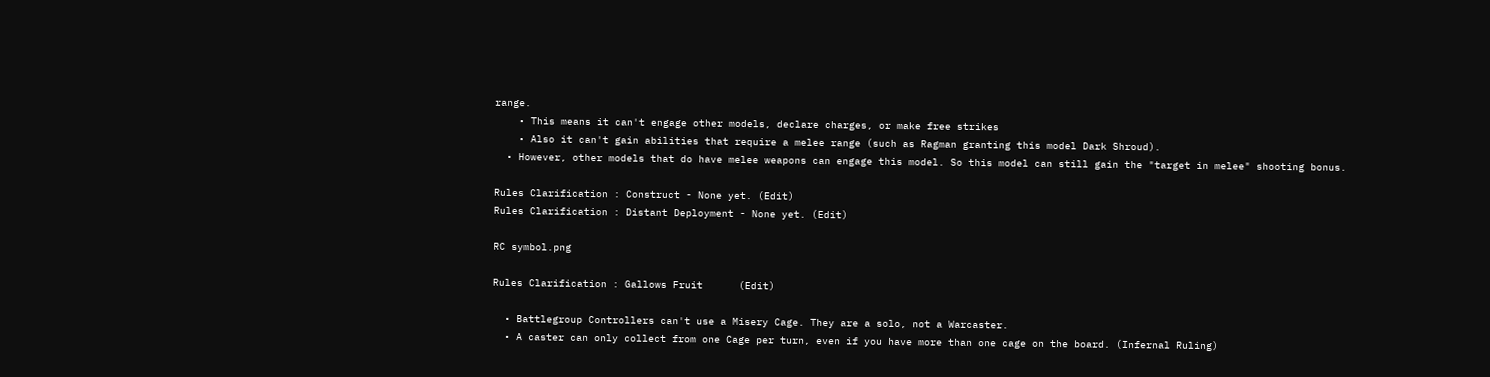range.
    • This means it can't engage other models, declare charges, or make free strikes
    • Also it can't gain abilities that require a melee range (such as Ragman granting this model Dark Shroud).
  • However, other models that do have melee weapons can engage this model. So this model can still gain the "target in melee" shooting bonus.

Rules Clarification : Construct - None yet. (Edit)
Rules Clarification : Distant Deployment - None yet. (Edit)

RC symbol.png

Rules Clarification : Gallows Fruit      (Edit)

  • Battlegroup Controllers can't use a Misery Cage. They are a solo, not a Warcaster.
  • A caster can only collect from one Cage per turn, even if you have more than one cage on the board. (Infernal Ruling)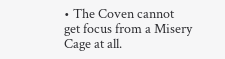• The Coven cannot get focus from a Misery Cage at all.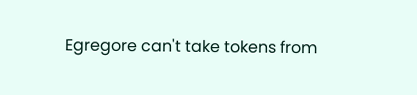Egregore can't take tokens from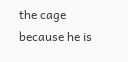the cage because he is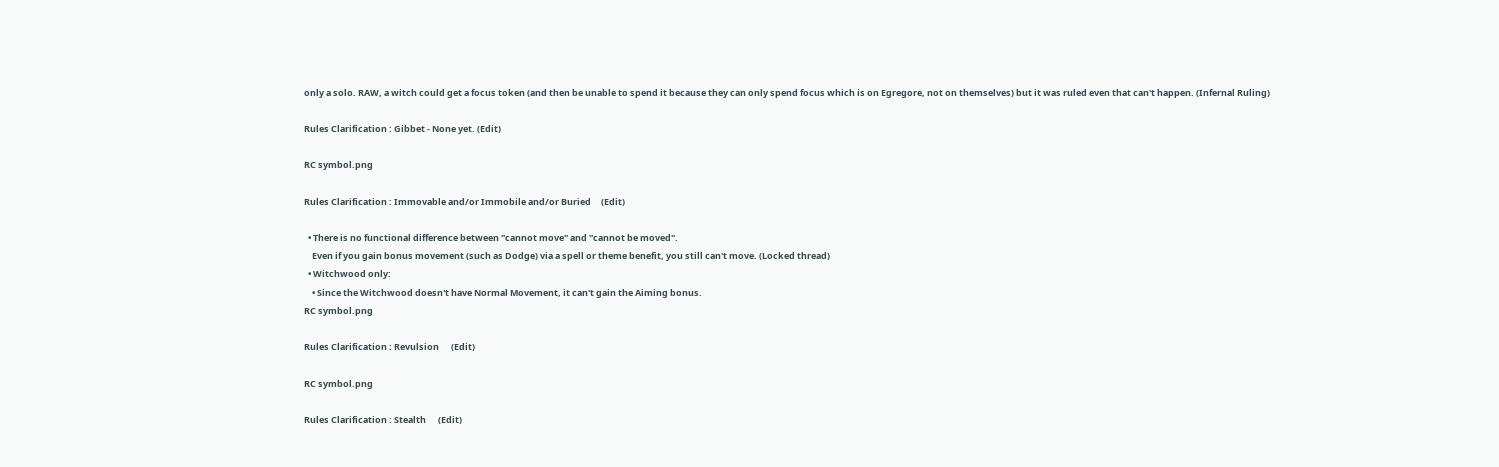only a solo. RAW, a witch could get a focus token (and then be unable to spend it because they can only spend focus which is on Egregore, not on themselves) but it was ruled even that can't happen. (Infernal Ruling)

Rules Clarification : Gibbet - None yet. (Edit)

RC symbol.png

Rules Clarification : Immovable and/or Immobile and/or Buried     (Edit)

  • There is no functional difference between "cannot move" and "cannot be moved".
    Even if you gain bonus movement (such as Dodge) via a spell or theme benefit, you still can't move. (Locked thread)
  • Witchwood only:
    • Since the Witchwood doesn't have Normal Movement, it can't gain the Aiming bonus.
RC symbol.png

Rules Clarification : Revulsion      (Edit)

RC symbol.png

Rules Clarification : Stealth      (Edit)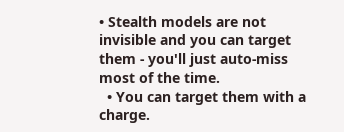• Stealth models are not invisible and you can target them - you'll just auto-miss most of the time.
  • You can target them with a charge.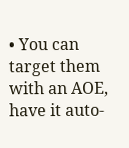• You can target them with an AOE, have it auto-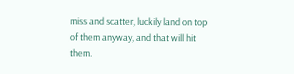miss and scatter, luckily land on top of them anyway, and that will hit them.